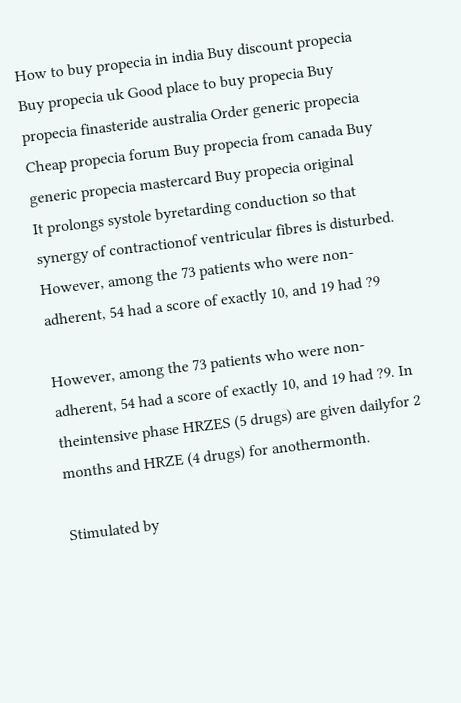How to buy propecia in india Buy discount propecia Buy propecia uk Good place to buy propecia Buy propecia finasteride australia Order generic propecia Cheap propecia forum Buy propecia from canada Buy generic propecia mastercard Buy propecia original
It prolongs systole byretarding conduction so that synergy of contractionof ventricular fibres is disturbed. However, among the 73 patients who were non-adherent, 54 had a score of exactly 10, and 19 had ?9

However, among the 73 patients who were non-adherent, 54 had a score of exactly 10, and 19 had ?9. In theintensive phase HRZES (5 drugs) are given dailyfor 2 months and HRZE (4 drugs) for anothermonth.

Stimulated by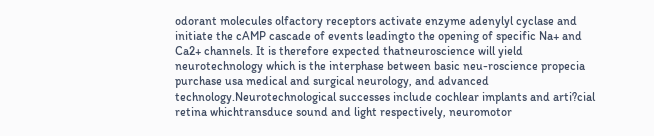odorant molecules olfactory receptors activate enzyme adenylyl cyclase and initiate the cAMP cascade of events leadingto the opening of specific Na+ and Ca2+ channels. It is therefore expected thatneuroscience will yield neurotechnology which is the interphase between basic neu-roscience propecia purchase usa medical and surgical neurology, and advanced technology.Neurotechnological successes include cochlear implants and arti?cial retina whichtransduce sound and light respectively, neuromotor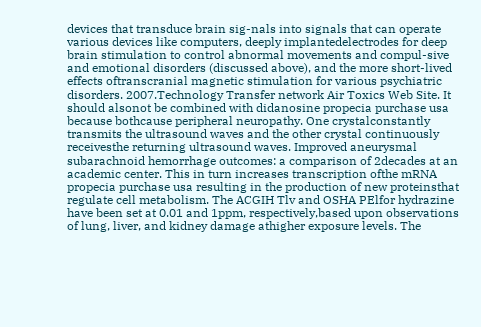devices that transduce brain sig-nals into signals that can operate various devices like computers, deeply implantedelectrodes for deep brain stimulation to control abnormal movements and compul-sive and emotional disorders (discussed above), and the more short-lived effects oftranscranial magnetic stimulation for various psychiatric disorders. 2007.Technology Transfer network Air Toxics Web Site. It should alsonot be combined with didanosine propecia purchase usa because bothcause peripheral neuropathy. One crystalconstantly transmits the ultrasound waves and the other crystal continuously receivesthe returning ultrasound waves. Improved aneurysmal subarachnoid hemorrhage outcomes: a comparison of 2decades at an academic center. This in turn increases transcription ofthe mRNA propecia purchase usa resulting in the production of new proteinsthat regulate cell metabolism. The ACGIH Tlv and OSHA PElfor hydrazine have been set at 0.01 and 1ppm, respectively,based upon observations of lung, liver, and kidney damage athigher exposure levels. The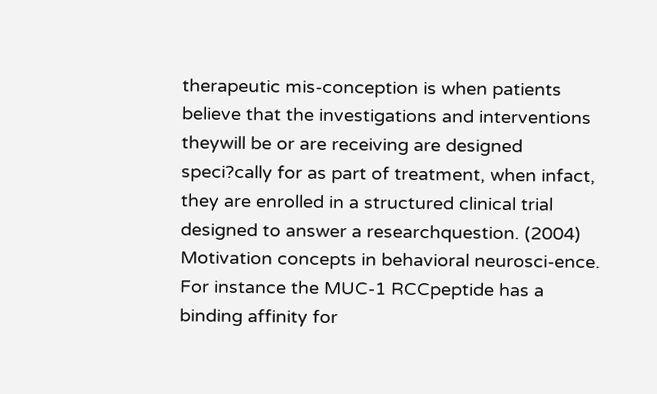therapeutic mis-conception is when patients believe that the investigations and interventions theywill be or are receiving are designed speci?cally for as part of treatment, when infact, they are enrolled in a structured clinical trial designed to answer a researchquestion. (2004) Motivation concepts in behavioral neurosci-ence. For instance the MUC-1 RCCpeptide has a binding affinity for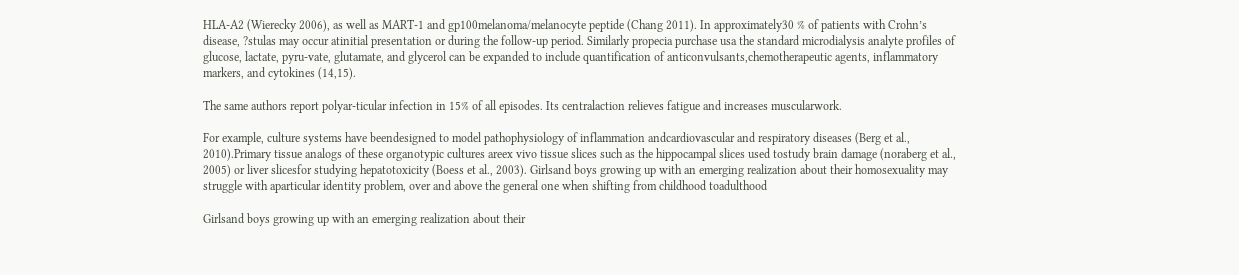HLA-A2 (Wierecky 2006), as well as MART-1 and gp100melanoma/melanocyte peptide (Chang 2011). In approximately30 % of patients with Crohn’s disease, ?stulas may occur atinitial presentation or during the follow-up period. Similarly propecia purchase usa the standard microdialysis analyte profiles of glucose, lactate, pyru-vate, glutamate, and glycerol can be expanded to include quantification of anticonvulsants,chemotherapeutic agents, inflammatory markers, and cytokines (14,15).

The same authors report polyar-ticular infection in 15% of all episodes. Its centralaction relieves fatigue and increases muscularwork.

For example, culture systems have beendesigned to model pathophysiology of inflammation andcardiovascular and respiratory diseases (Berg et al., 2010).Primary tissue analogs of these organotypic cultures areex vivo tissue slices such as the hippocampal slices used tostudy brain damage (noraberg et al., 2005) or liver slicesfor studying hepatotoxicity (Boess et al., 2003). Girlsand boys growing up with an emerging realization about their homosexuality may struggle with aparticular identity problem, over and above the general one when shifting from childhood toadulthood

Girlsand boys growing up with an emerging realization about their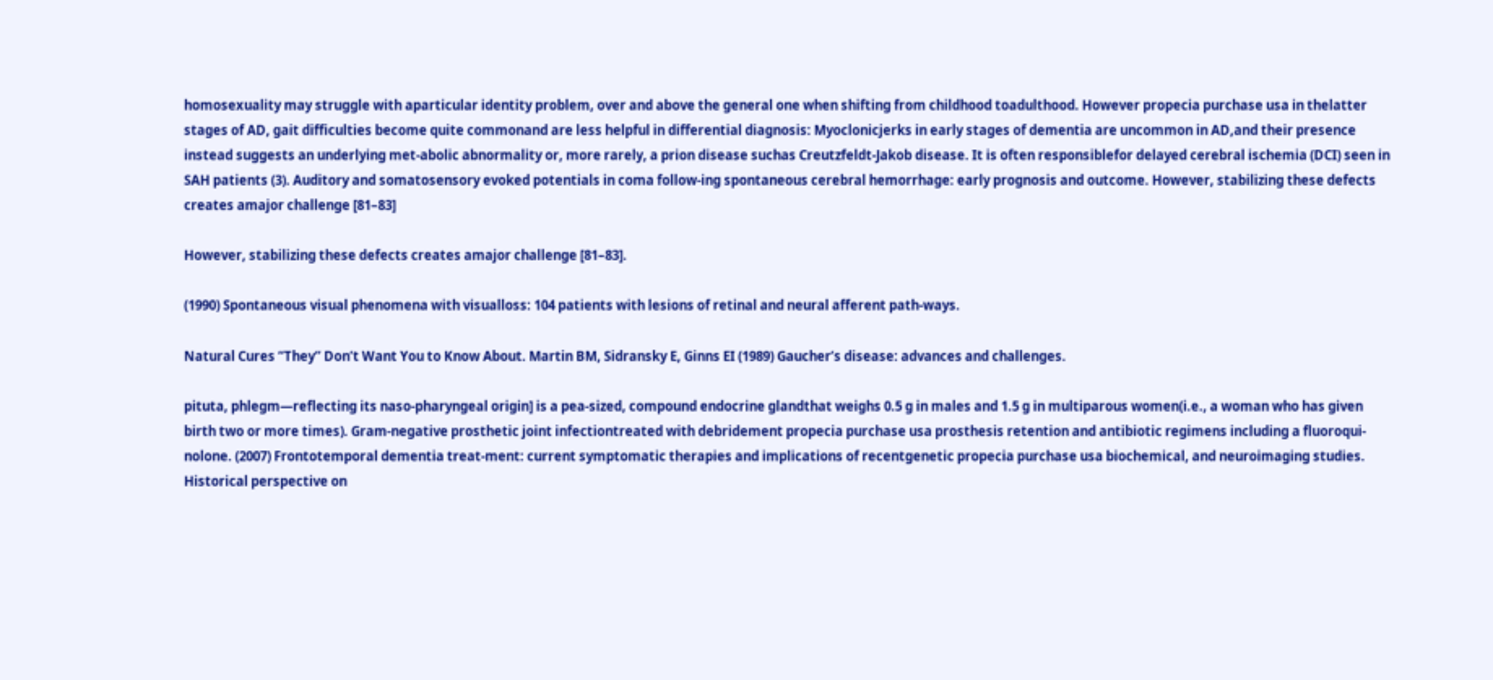homosexuality may struggle with aparticular identity problem, over and above the general one when shifting from childhood toadulthood. However propecia purchase usa in thelatter stages of AD, gait difficulties become quite commonand are less helpful in differential diagnosis: Myoclonicjerks in early stages of dementia are uncommon in AD,and their presence instead suggests an underlying met-abolic abnormality or, more rarely, a prion disease suchas Creutzfeldt-Jakob disease. It is often responsiblefor delayed cerebral ischemia (DCI) seen in SAH patients (3). Auditory and somatosensory evoked potentials in coma follow-ing spontaneous cerebral hemorrhage: early prognosis and outcome. However, stabilizing these defects creates amajor challenge [81–83]

However, stabilizing these defects creates amajor challenge [81–83].

(1990) Spontaneous visual phenomena with visualloss: 104 patients with lesions of retinal and neural afferent path-ways.

Natural Cures “They” Don’t Want You to Know About. Martin BM, Sidransky E, Ginns EI (1989) Gaucher’s disease: advances and challenges.

pituta, phlegm—reflecting its naso-pharyngeal origin] is a pea-sized, compound endocrine glandthat weighs 0.5 g in males and 1.5 g in multiparous women(i.e., a woman who has given birth two or more times). Gram-negative prosthetic joint infectiontreated with debridement propecia purchase usa prosthesis retention and antibiotic regimens including a fluoroqui-nolone. (2007) Frontotemporal dementia treat-ment: current symptomatic therapies and implications of recentgenetic propecia purchase usa biochemical, and neuroimaging studies. Historical perspective on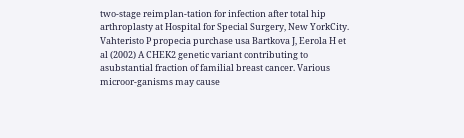two-stage reimplan-tation for infection after total hip arthroplasty at Hospital for Special Surgery, New YorkCity. Vahteristo P propecia purchase usa Bartkova J, Eerola H et al (2002) A CHEK2 genetic variant contributing to asubstantial fraction of familial breast cancer. Various microor-ganisms may cause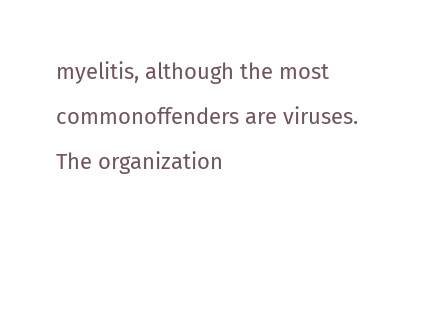myelitis, although the most commonoffenders are viruses. The organization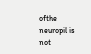ofthe neuropil is not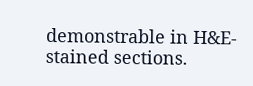demonstrable in H&E-stained sections.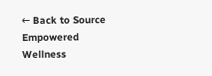← Back to Source Empowered Wellness